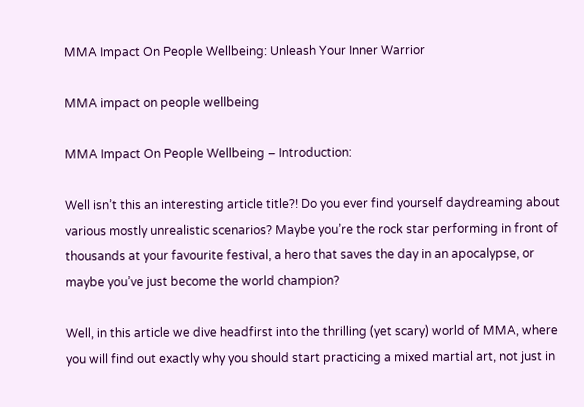MMA Impact On People Wellbeing: Unleash Your Inner Warrior

MMA impact on people wellbeing

MMA Impact On People Wellbeing – Introduction:

Well isn’t this an interesting article title?! Do you ever find yourself daydreaming about various mostly unrealistic scenarios? Maybe you’re the rock star performing in front of thousands at your favourite festival, a hero that saves the day in an apocalypse, or maybe you’ve just become the world champion?

Well, in this article we dive headfirst into the thrilling (yet scary) world of MMA, where you will find out exactly why you should start practicing a mixed martial art, not just in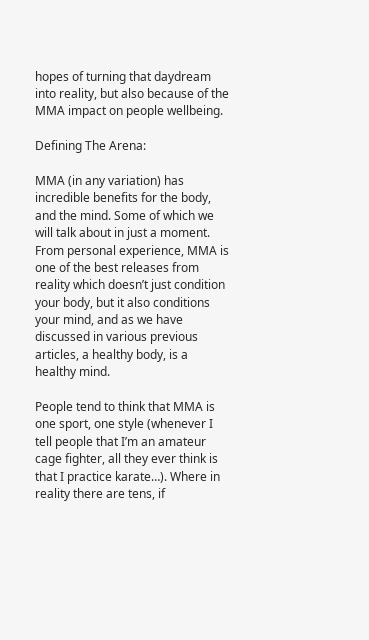hopes of turning that daydream into reality, but also because of the MMA impact on people wellbeing.

Defining The Arena:

MMA (in any variation) has incredible benefits for the body, and the mind. Some of which we will talk about in just a moment. From personal experience, MMA is one of the best releases from reality which doesn’t just condition your body, but it also conditions your mind, and as we have discussed in various previous articles, a healthy body, is a healthy mind.

People tend to think that MMA is one sport, one style (whenever I tell people that I’m an amateur cage fighter, all they ever think is that I practice karate…). Where in reality there are tens, if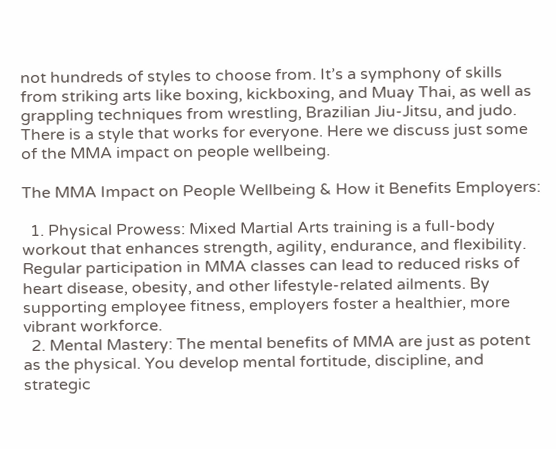not hundreds of styles to choose from. It’s a symphony of skills from striking arts like boxing, kickboxing, and Muay Thai, as well as grappling techniques from wrestling, Brazilian Jiu-Jitsu, and judo. There is a style that works for everyone. Here we discuss just some of the MMA impact on people wellbeing.

The MMA Impact on People Wellbeing & How it Benefits Employers:

  1. Physical Prowess: Mixed Martial Arts training is a full-body workout that enhances strength, agility, endurance, and flexibility. Regular participation in MMA classes can lead to reduced risks of heart disease, obesity, and other lifestyle-related ailments. By supporting employee fitness, employers foster a healthier, more vibrant workforce.
  2. Mental Mastery: The mental benefits of MMA are just as potent as the physical. You develop mental fortitude, discipline, and strategic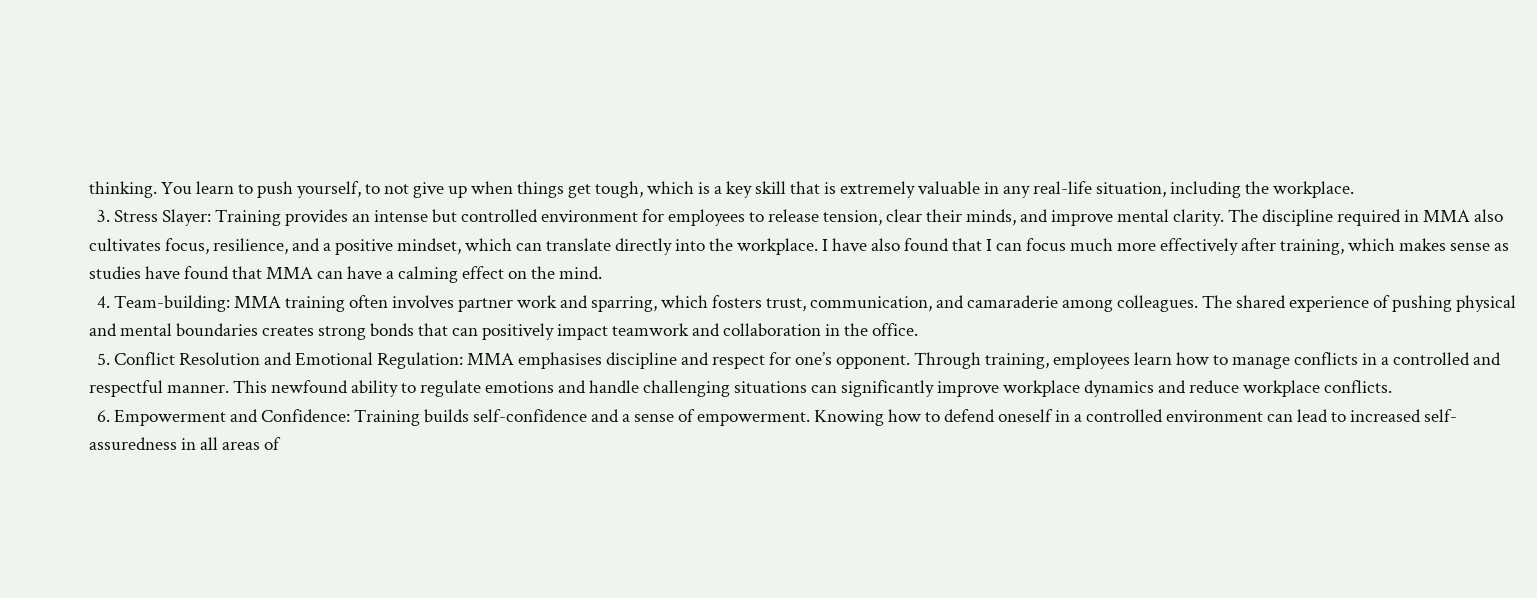thinking. You learn to push yourself, to not give up when things get tough, which is a key skill that is extremely valuable in any real-life situation, including the workplace.
  3. Stress Slayer: Training provides an intense but controlled environment for employees to release tension, clear their minds, and improve mental clarity. The discipline required in MMA also cultivates focus, resilience, and a positive mindset, which can translate directly into the workplace. I have also found that I can focus much more effectively after training, which makes sense as studies have found that MMA can have a calming effect on the mind.
  4. Team-building: MMA training often involves partner work and sparring, which fosters trust, communication, and camaraderie among colleagues. The shared experience of pushing physical and mental boundaries creates strong bonds that can positively impact teamwork and collaboration in the office.
  5. Conflict Resolution and Emotional Regulation: MMA emphasises discipline and respect for one’s opponent. Through training, employees learn how to manage conflicts in a controlled and respectful manner. This newfound ability to regulate emotions and handle challenging situations can significantly improve workplace dynamics and reduce workplace conflicts.
  6. Empowerment and Confidence: Training builds self-confidence and a sense of empowerment. Knowing how to defend oneself in a controlled environment can lead to increased self-assuredness in all areas of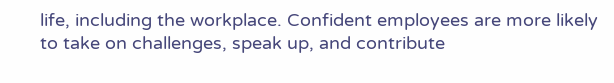life, including the workplace. Confident employees are more likely to take on challenges, speak up, and contribute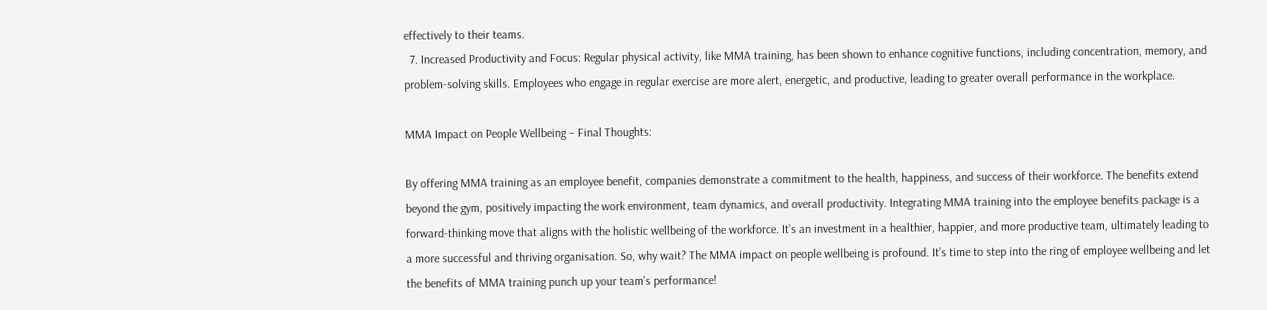effectively to their teams.
  7. Increased Productivity and Focus: Regular physical activity, like MMA training, has been shown to enhance cognitive functions, including concentration, memory, and problem-solving skills. Employees who engage in regular exercise are more alert, energetic, and productive, leading to greater overall performance in the workplace.

MMA Impact on People Wellbeing – Final Thoughts:

By offering MMA training as an employee benefit, companies demonstrate a commitment to the health, happiness, and success of their workforce. The benefits extend beyond the gym, positively impacting the work environment, team dynamics, and overall productivity. Integrating MMA training into the employee benefits package is a forward-thinking move that aligns with the holistic wellbeing of the workforce. It’s an investment in a healthier, happier, and more productive team, ultimately leading to a more successful and thriving organisation. So, why wait? The MMA impact on people wellbeing is profound. It’s time to step into the ring of employee wellbeing and let the benefits of MMA training punch up your team’s performance!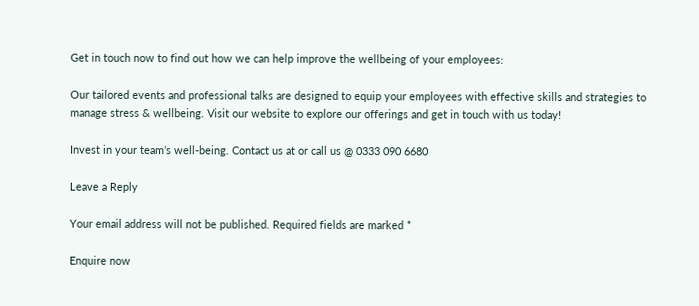Get in touch now to find out how we can help improve the wellbeing of your employees:

Our tailored events and professional talks are designed to equip your employees with effective skills and strategies to manage stress & wellbeing. Visit our website to explore our offerings and get in touch with us today!

Invest in your team’s well-being. Contact us at or call us @ 0333 090 6680

Leave a Reply

Your email address will not be published. Required fields are marked *

Enquire now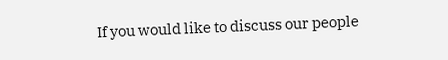If you would like to discuss our people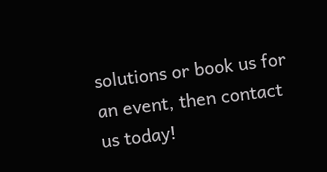solutions or book us for an event, then contact us today!